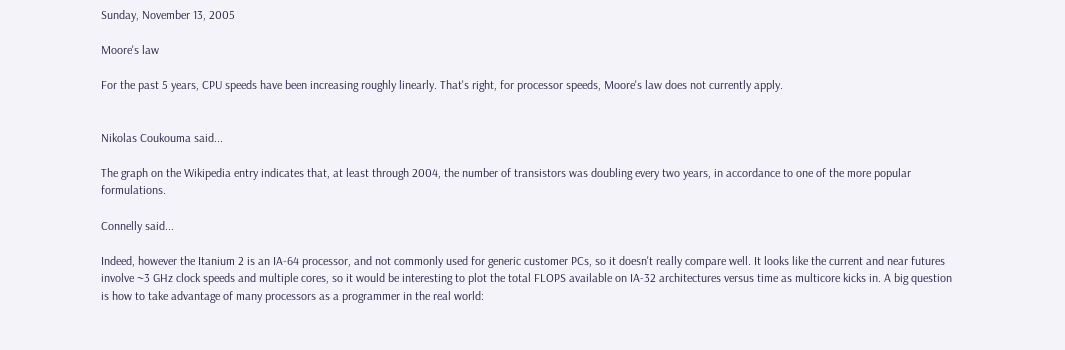Sunday, November 13, 2005

Moore's law

For the past 5 years, CPU speeds have been increasing roughly linearly. That's right, for processor speeds, Moore's law does not currently apply.


Nikolas Coukouma said...

The graph on the Wikipedia entry indicates that, at least through 2004, the number of transistors was doubling every two years, in accordance to one of the more popular formulations.

Connelly said...

Indeed, however the Itanium 2 is an IA-64 processor, and not commonly used for generic customer PCs, so it doesn't really compare well. It looks like the current and near futures involve ~3 GHz clock speeds and multiple cores, so it would be interesting to plot the total FLOPS available on IA-32 architectures versus time as multicore kicks in. A big question is how to take advantage of many processors as a programmer in the real world: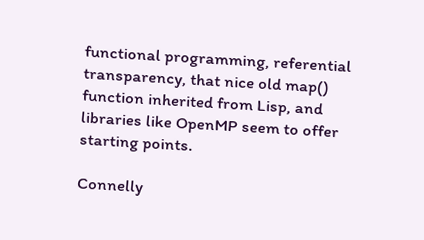functional programming, referential transparency, that nice old map() function inherited from Lisp, and libraries like OpenMP seem to offer starting points.

Connelly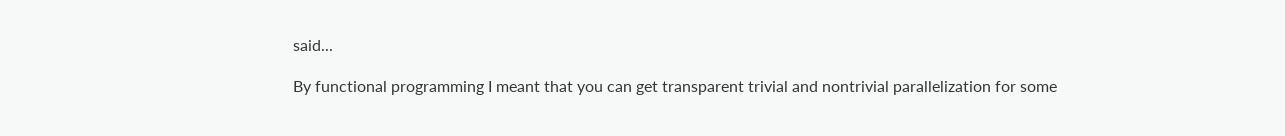said...

By functional programming I meant that you can get transparent trivial and nontrivial parallelization for some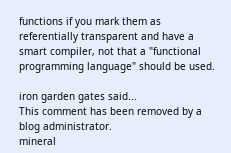functions if you mark them as referentially transparent and have a smart compiler, not that a "functional programming language" should be used.

iron garden gates said...
This comment has been removed by a blog administrator.
mineral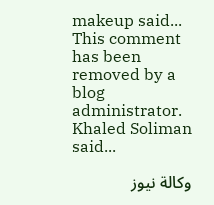makeup said...
This comment has been removed by a blog administrator.
Khaled Soliman said...

وكالة نيوز